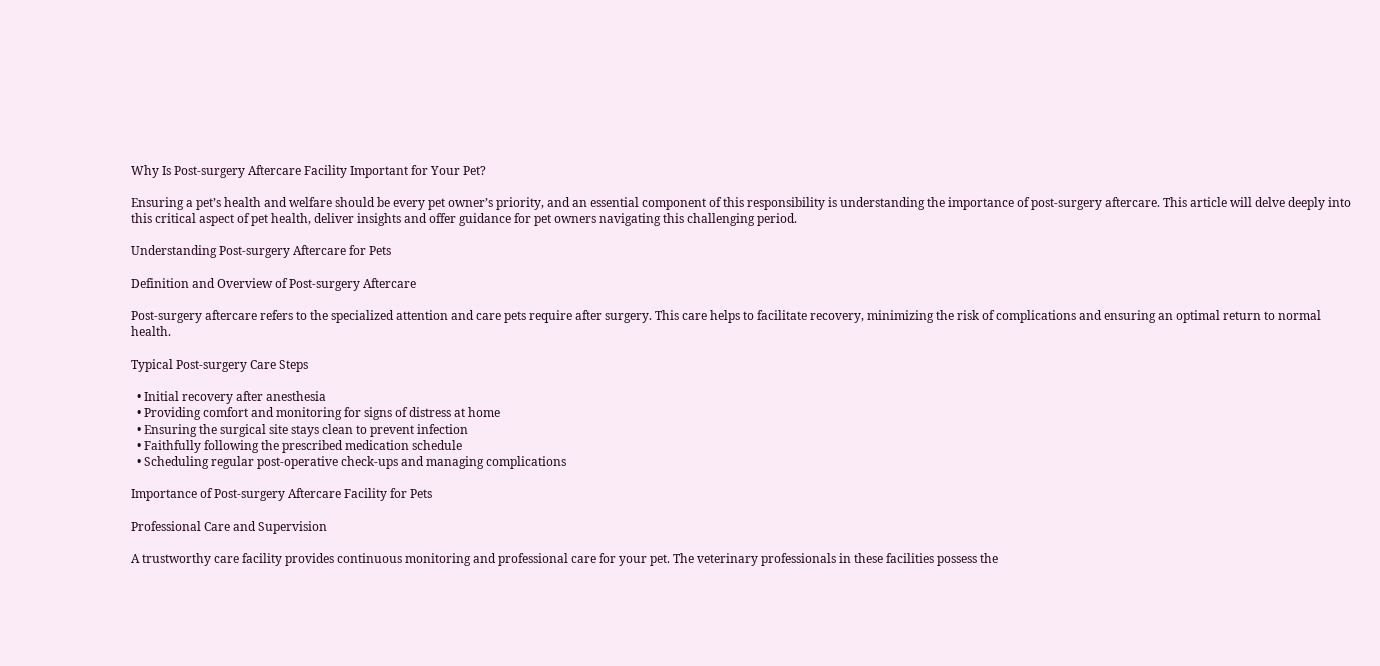Why Is Post-surgery Aftercare Facility Important for Your Pet?

Ensuring a pet’s health and welfare should be every pet owner’s priority, and an essential component of this responsibility is understanding the importance of post-surgery aftercare. This article will delve deeply into this critical aspect of pet health, deliver insights and offer guidance for pet owners navigating this challenging period.

Understanding Post-surgery Aftercare for Pets

Definition and Overview of Post-surgery Aftercare

Post-surgery aftercare refers to the specialized attention and care pets require after surgery. This care helps to facilitate recovery, minimizing the risk of complications and ensuring an optimal return to normal health.

Typical Post-surgery Care Steps

  • Initial recovery after anesthesia
  • Providing comfort and monitoring for signs of distress at home
  • Ensuring the surgical site stays clean to prevent infection
  • Faithfully following the prescribed medication schedule
  • Scheduling regular post-operative check-ups and managing complications

Importance of Post-surgery Aftercare Facility for Pets

Professional Care and Supervision

A trustworthy care facility provides continuous monitoring and professional care for your pet. The veterinary professionals in these facilities possess the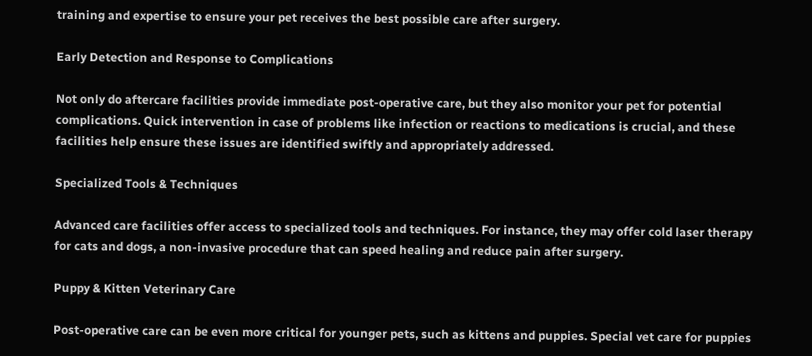training and expertise to ensure your pet receives the best possible care after surgery.

Early Detection and Response to Complications

Not only do aftercare facilities provide immediate post-operative care, but they also monitor your pet for potential complications. Quick intervention in case of problems like infection or reactions to medications is crucial, and these facilities help ensure these issues are identified swiftly and appropriately addressed.

Specialized Tools & Techniques

Advanced care facilities offer access to specialized tools and techniques. For instance, they may offer cold laser therapy for cats and dogs, a non-invasive procedure that can speed healing and reduce pain after surgery.

Puppy & Kitten Veterinary Care

Post-operative care can be even more critical for younger pets, such as kittens and puppies. Special vet care for puppies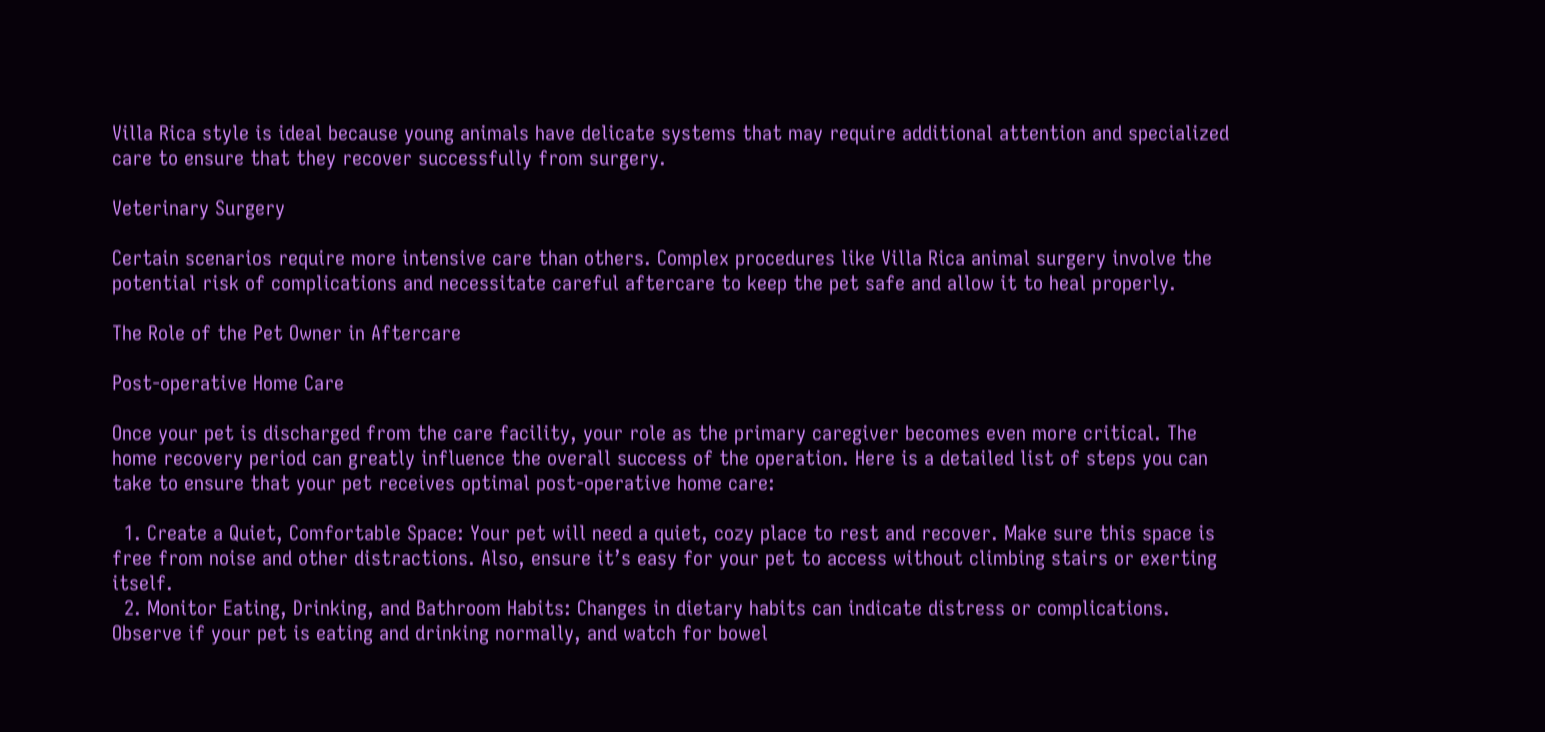Villa Rica style is ideal because young animals have delicate systems that may require additional attention and specialized care to ensure that they recover successfully from surgery.

Veterinary Surgery

Certain scenarios require more intensive care than others. Complex procedures like Villa Rica animal surgery involve the potential risk of complications and necessitate careful aftercare to keep the pet safe and allow it to heal properly.

The Role of the Pet Owner in Aftercare

Post-operative Home Care

Once your pet is discharged from the care facility, your role as the primary caregiver becomes even more critical. The home recovery period can greatly influence the overall success of the operation. Here is a detailed list of steps you can take to ensure that your pet receives optimal post-operative home care:

  1. Create a Quiet, Comfortable Space: Your pet will need a quiet, cozy place to rest and recover. Make sure this space is free from noise and other distractions. Also, ensure it’s easy for your pet to access without climbing stairs or exerting itself.
  2. Monitor Eating, Drinking, and Bathroom Habits: Changes in dietary habits can indicate distress or complications. Observe if your pet is eating and drinking normally, and watch for bowel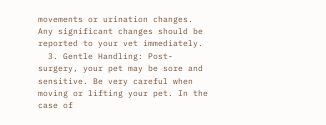movements or urination changes. Any significant changes should be reported to your vet immediately.
  3. Gentle Handling: Post-surgery, your pet may be sore and sensitive. Be very careful when moving or lifting your pet. In the case of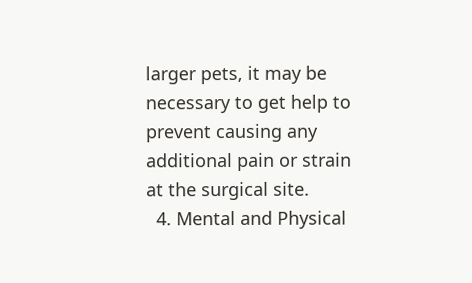larger pets, it may be necessary to get help to prevent causing any additional pain or strain at the surgical site.
  4. Mental and Physical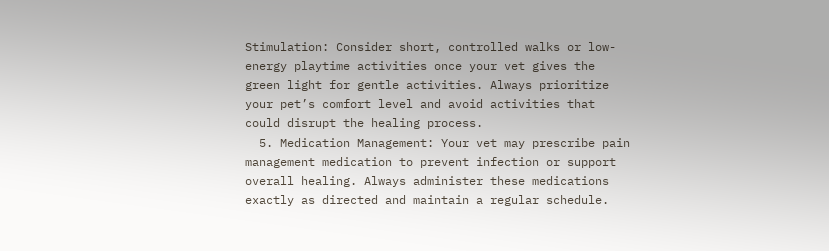Stimulation: Consider short, controlled walks or low-energy playtime activities once your vet gives the green light for gentle activities. Always prioritize your pet’s comfort level and avoid activities that could disrupt the healing process.
  5. Medication Management: Your vet may prescribe pain management medication to prevent infection or support overall healing. Always administer these medications exactly as directed and maintain a regular schedule.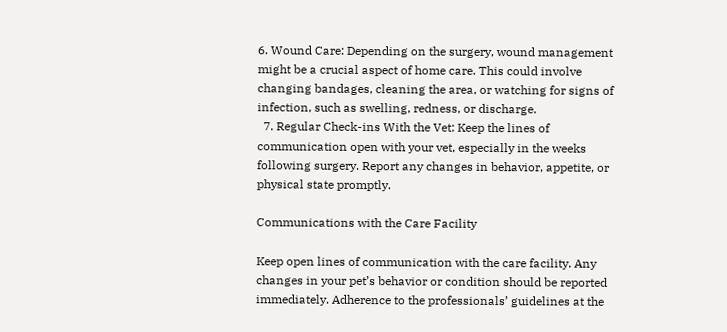6. Wound Care: Depending on the surgery, wound management might be a crucial aspect of home care. This could involve changing bandages, cleaning the area, or watching for signs of infection, such as swelling, redness, or discharge.
  7. Regular Check-ins With the Vet: Keep the lines of communication open with your vet, especially in the weeks following surgery. Report any changes in behavior, appetite, or physical state promptly.

Communications with the Care Facility

Keep open lines of communication with the care facility. Any changes in your pet’s behavior or condition should be reported immediately. Adherence to the professionals’ guidelines at the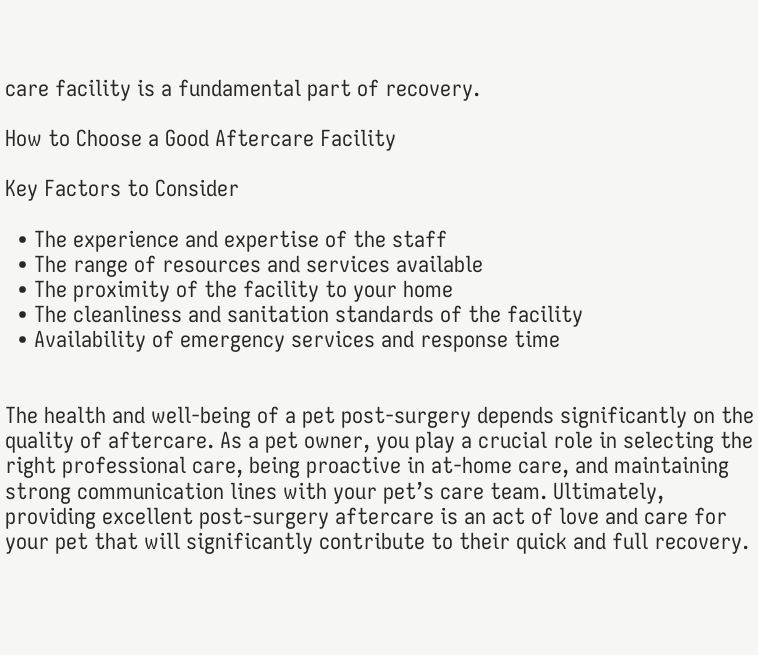care facility is a fundamental part of recovery.

How to Choose a Good Aftercare Facility

Key Factors to Consider

  • The experience and expertise of the staff
  • The range of resources and services available
  • The proximity of the facility to your home
  • The cleanliness and sanitation standards of the facility
  • Availability of emergency services and response time


The health and well-being of a pet post-surgery depends significantly on the quality of aftercare. As a pet owner, you play a crucial role in selecting the right professional care, being proactive in at-home care, and maintaining strong communication lines with your pet’s care team. Ultimately, providing excellent post-surgery aftercare is an act of love and care for your pet that will significantly contribute to their quick and full recovery.